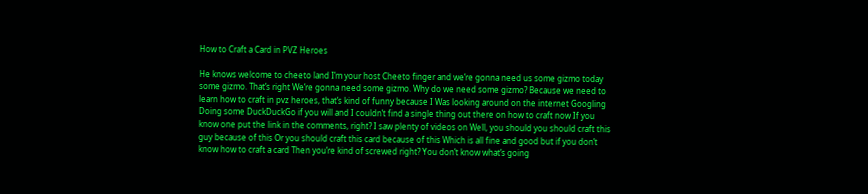How to Craft a Card in PVZ Heroes

He knows welcome to cheeto land I’m your host Cheeto finger and we’re gonna need us some gizmo today some gizmo. That’s right We’re gonna need some gizmo. Why do we need some gizmo? Because we need to learn how to craft in pvz heroes, that’s kind of funny because I Was looking around on the internet Googling Doing some DuckDuckGo if you will and I couldn’t find a single thing out there on how to craft now If you know one put the link in the comments, right? I saw plenty of videos on Well, you should you should craft this guy because of this Or you should craft this card because of this Which is all fine and good but if you don’t know how to craft a card Then you’re kind of screwed right? You don’t know what’s going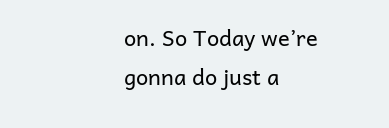on. So Today we’re gonna do just a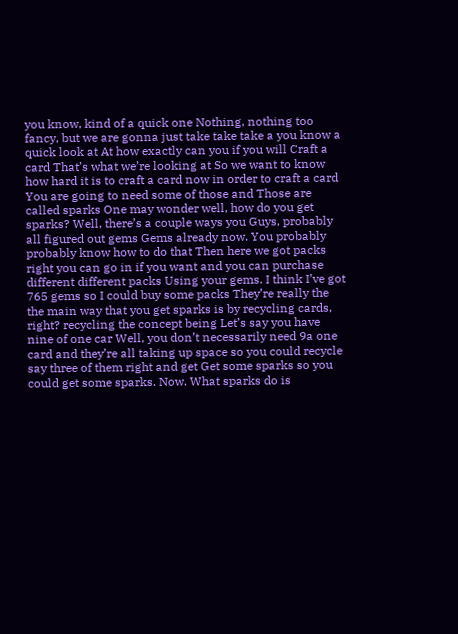you know, kind of a quick one Nothing, nothing too fancy, but we are gonna just take take take a you know a quick look at At how exactly can you if you will Craft a card That’s what we’re looking at So we want to know how hard it is to craft a card now in order to craft a card You are going to need some of those and Those are called sparks One may wonder well, how do you get sparks? Well, there’s a couple ways you Guys, probably all figured out gems Gems already now. You probably probably know how to do that Then here we got packs right you can go in if you want and you can purchase different different packs Using your gems. I think I’ve got 765 gems so I could buy some packs They’re really the the main way that you get sparks is by recycling cards, right? recycling the concept being Let’s say you have nine of one car Well, you don’t necessarily need 9a one card and they’re all taking up space so you could recycle say three of them right and get Get some sparks so you could get some sparks. Now. What sparks do is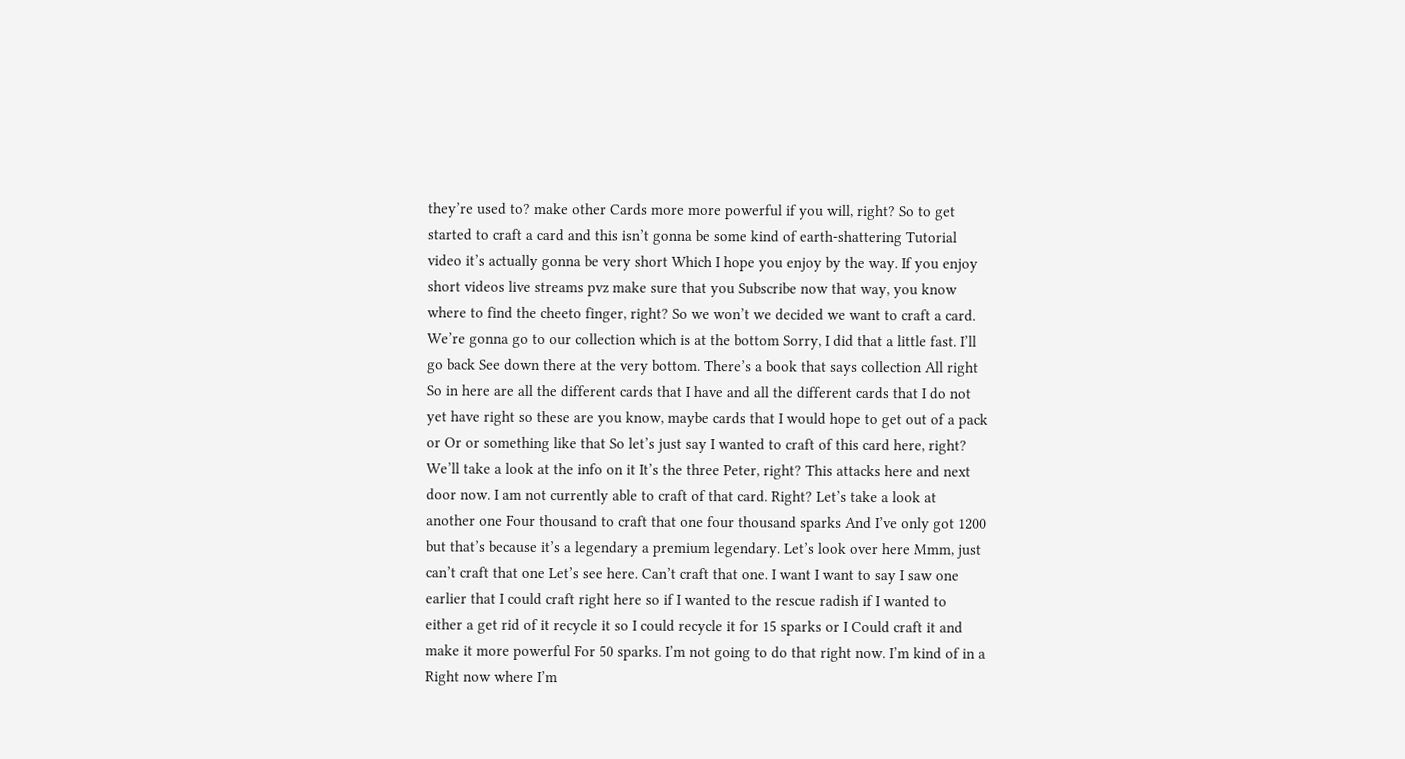they’re used to? make other Cards more more powerful if you will, right? So to get started to craft a card and this isn’t gonna be some kind of earth-shattering Tutorial video it’s actually gonna be very short Which I hope you enjoy by the way. If you enjoy short videos live streams pvz make sure that you Subscribe now that way, you know where to find the cheeto finger, right? So we won’t we decided we want to craft a card. We’re gonna go to our collection which is at the bottom Sorry, I did that a little fast. I’ll go back See down there at the very bottom. There’s a book that says collection All right So in here are all the different cards that I have and all the different cards that I do not yet have right so these are you know, maybe cards that I would hope to get out of a pack or Or or something like that So let’s just say I wanted to craft of this card here, right? We’ll take a look at the info on it It’s the three Peter, right? This attacks here and next door now. I am not currently able to craft of that card. Right? Let’s take a look at another one Four thousand to craft that one four thousand sparks And I’ve only got 1200 but that’s because it’s a legendary a premium legendary. Let’s look over here Mmm, just can’t craft that one Let’s see here. Can’t craft that one. I want I want to say I saw one earlier that I could craft right here so if I wanted to the rescue radish if I wanted to either a get rid of it recycle it so I could recycle it for 15 sparks or I Could craft it and make it more powerful For 50 sparks. I’m not going to do that right now. I’m kind of in a Right now where I’m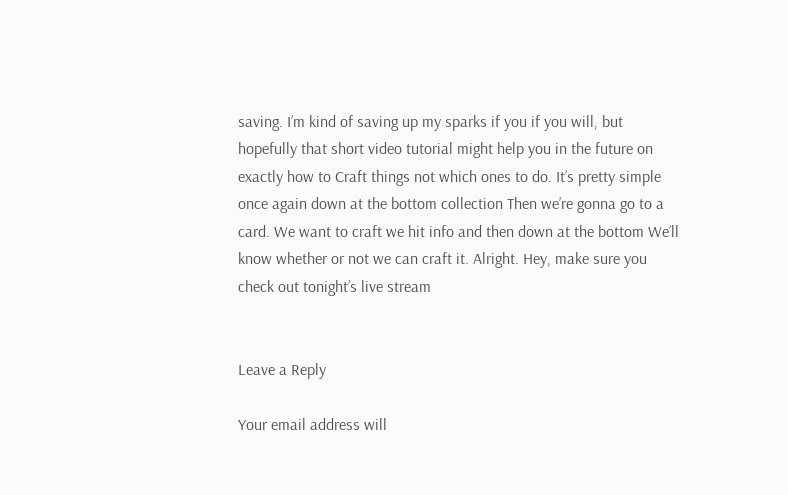saving. I’m kind of saving up my sparks if you if you will, but hopefully that short video tutorial might help you in the future on exactly how to Craft things not which ones to do. It’s pretty simple once again down at the bottom collection Then we’re gonna go to a card. We want to craft we hit info and then down at the bottom We’ll know whether or not we can craft it. Alright. Hey, make sure you check out tonight’s live stream


Leave a Reply

Your email address will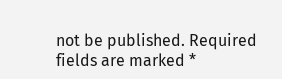not be published. Required fields are marked *